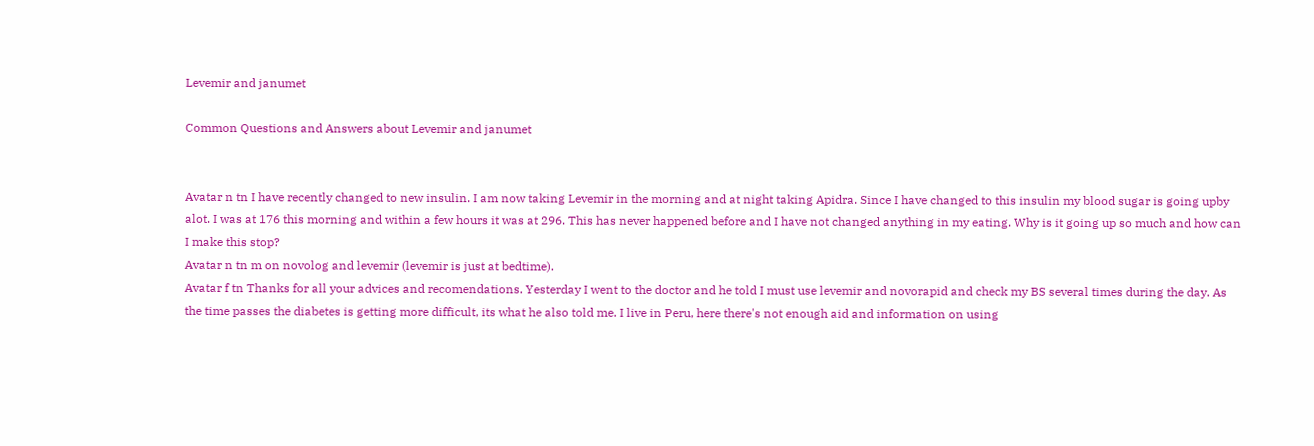Levemir and janumet

Common Questions and Answers about Levemir and janumet


Avatar n tn I have recently changed to new insulin. I am now taking Levemir in the morning and at night taking Apidra. Since I have changed to this insulin my blood sugar is going upby alot. I was at 176 this morning and within a few hours it was at 296. This has never happened before and I have not changed anything in my eating. Why is it going up so much and how can I make this stop?
Avatar n tn m on novolog and levemir (levemir is just at bedtime).
Avatar f tn Thanks for all your advices and recomendations. Yesterday I went to the doctor and he told I must use levemir and novorapid and check my BS several times during the day. As the time passes the diabetes is getting more difficult, its what he also told me. I live in Peru, here there's not enough aid and information on using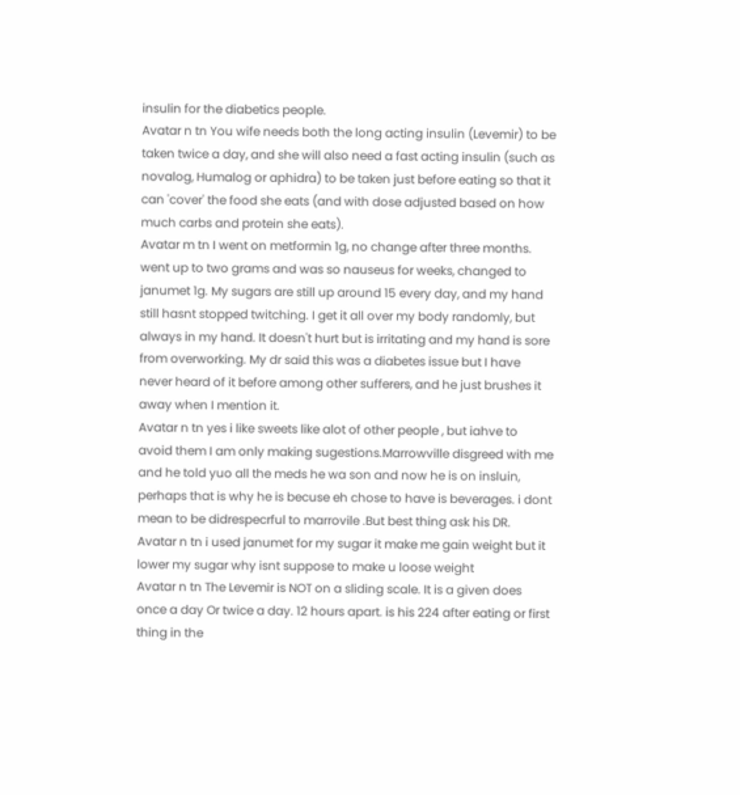insulin for the diabetics people.
Avatar n tn You wife needs both the long acting insulin (Levemir) to be taken twice a day, and she will also need a fast acting insulin (such as novalog, Humalog or aphidra) to be taken just before eating so that it can 'cover' the food she eats (and with dose adjusted based on how much carbs and protein she eats).
Avatar m tn I went on metformin 1g, no change after three months. went up to two grams and was so nauseus for weeks, changed to janumet 1g. My sugars are still up around 15 every day, and my hand still hasnt stopped twitching. I get it all over my body randomly, but always in my hand. It doesn't hurt but is irritating and my hand is sore from overworking. My dr said this was a diabetes issue but I have never heard of it before among other sufferers, and he just brushes it away when I mention it.
Avatar n tn yes i like sweets like alot of other people , but iahve to avoid them I am only making sugestions.Marrowville disgreed with me and he told yuo all the meds he wa son and now he is on insluin, perhaps that is why he is becuse eh chose to have is beverages. i dont mean to be didrespecrful to marrovile .But best thing ask his DR.
Avatar n tn i used janumet for my sugar it make me gain weight but it lower my sugar why isnt suppose to make u loose weight
Avatar n tn The Levemir is NOT on a sliding scale. It is a given does once a day Or twice a day. 12 hours apart. is his 224 after eating or first thing in the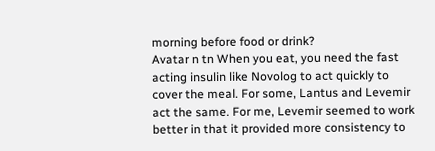morning before food or drink?
Avatar n tn When you eat, you need the fast acting insulin like Novolog to act quickly to cover the meal. For some, Lantus and Levemir act the same. For me, Levemir seemed to work better in that it provided more consistency to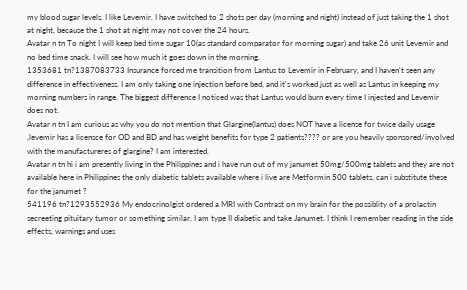my blood sugar levels. I like Levemir. I have switched to 2 shots per day (morning and night) instead of just taking the 1 shot at night, because the 1 shot at night may not cover the 24 hours.
Avatar n tn To night I will keep bed time sugar 10(as standard comparator for morning sugar) and take 26 unit Levemir and no bed time snack. I will see how much it goes down in the morning.
1353681 tn?1387083733 Insurance forced me transition from Lantus to Levemir in February, and I haven't seen any difference in effectiveness. I am only taking one injection before bed, and it's worked just as well as Lantus in keeping my morning numbers in range. The biggest difference I noticed was that Lantus would burn every time I injected and Levemir does not.
Avatar n tn I am curious as why you do not mention that Glargine(lantus) does NOT have a license for twice daily usage ,levemir has a licensce for OD and BD and has weight benefits for type 2 patients???? or are you heavily sponsored/involved with the manufactureres of glargine? I am interested.
Avatar n tn hi i am presently living in the Philippines and i have run out of my janumet 50mg/500mg tablets and they are not available here in Philippines the only diabetic tablets available where i live are Metformin 500 tablets, can i substitute these for the janumet ?
541196 tn?1293552936 My endocrinolgist ordered a MRI with Contrast on my brain for the possiblity of a prolactin secreeting pituitary tumor or something similar. I am type II diabetic and take Janumet. I think I remember reading in the side effects, warnings and uses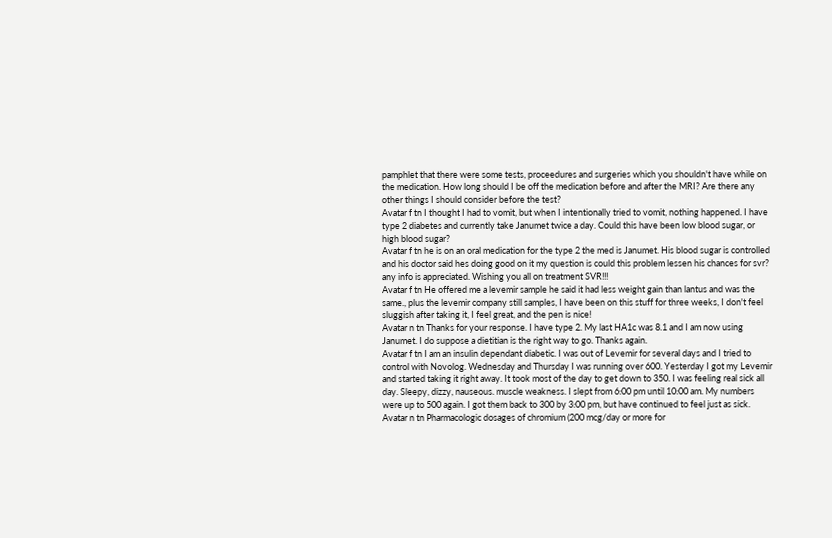pamphlet that there were some tests, proceedures and surgeries which you shouldn't have while on the medication. How long should I be off the medication before and after the MRI? Are there any other things I should consider before the test?
Avatar f tn I thought I had to vomit, but when I intentionally tried to vomit, nothing happened. I have type 2 diabetes and currently take Janumet twice a day. Could this have been low blood sugar, or high blood sugar?
Avatar f tn he is on an oral medication for the type 2 the med is Janumet. His blood sugar is controlled and his doctor said hes doing good on it my question is could this problem lessen his chances for svr? any info is appreciated. Wishing you all on treatment SVR!!!
Avatar f tn He offered me a levemir sample he said it had less weight gain than lantus and was the same., plus the levemir company still samples, I have been on this stuff for three weeks, I don't feel sluggish after taking it, I feel great, and the pen is nice!
Avatar n tn Thanks for your response. I have type 2. My last HA1c was 8.1 and I am now using Janumet. I do suppose a dietitian is the right way to go. Thanks again.
Avatar f tn I am an insulin dependant diabetic. I was out of Levemir for several days and I tried to control with Novolog. Wednesday and Thursday I was running over 600. Yesterday I got my Levemir and started taking it right away. It took most of the day to get down to 350. I was feeling real sick all day. Sleepy, dizzy, nauseous. muscle weakness. I slept from 6:00 pm until 10:00 am. My numbers were up to 500 again. I got them back to 300 by 3:00 pm, but have continued to feel just as sick.
Avatar n tn Pharmacologic dosages of chromium (200 mcg/day or more for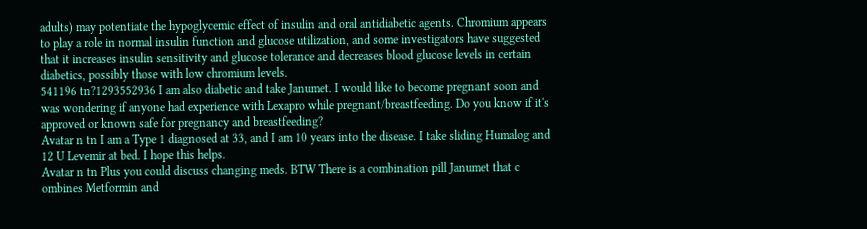adults) may potentiate the hypoglycemic effect of insulin and oral antidiabetic agents. Chromium appears to play a role in normal insulin function and glucose utilization, and some investigators have suggested that it increases insulin sensitivity and glucose tolerance and decreases blood glucose levels in certain diabetics, possibly those with low chromium levels.
541196 tn?1293552936 I am also diabetic and take Janumet. I would like to become pregnant soon and was wondering if anyone had experience with Lexapro while pregnant/breastfeeding. Do you know if it's approved or known safe for pregnancy and breastfeeding?
Avatar n tn I am a Type 1 diagnosed at 33, and I am 10 years into the disease. I take sliding Humalog and 12 U Levemir at bed. I hope this helps.
Avatar n tn Plus you could discuss changing meds. BTW There is a combination pill Janumet that c ombines Metformin and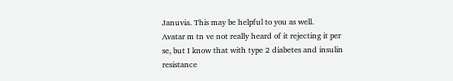Januvia. This may be helpful to you as well.
Avatar m tn ve not really heard of it rejecting it per se, but I know that with type 2 diabetes and insulin resistance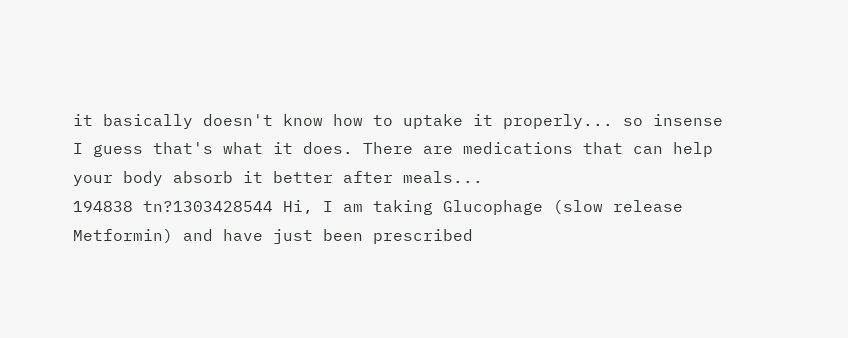it basically doesn't know how to uptake it properly... so insense I guess that's what it does. There are medications that can help your body absorb it better after meals...
194838 tn?1303428544 Hi, I am taking Glucophage (slow release Metformin) and have just been prescribed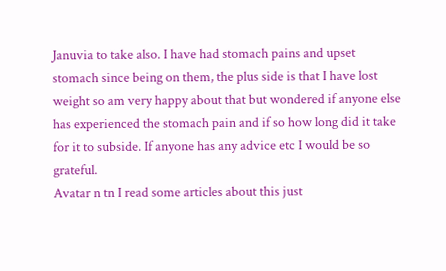Januvia to take also. I have had stomach pains and upset stomach since being on them, the plus side is that I have lost weight so am very happy about that but wondered if anyone else has experienced the stomach pain and if so how long did it take for it to subside. If anyone has any advice etc I would be so grateful.
Avatar n tn I read some articles about this just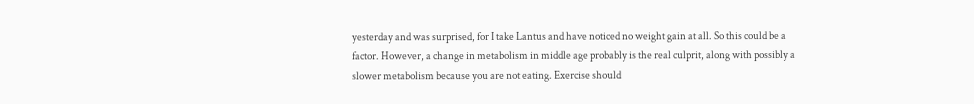yesterday and was surprised, for I take Lantus and have noticed no weight gain at all. So this could be a factor. However, a change in metabolism in middle age probably is the real culprit, along with possibly a slower metabolism because you are not eating. Exercise should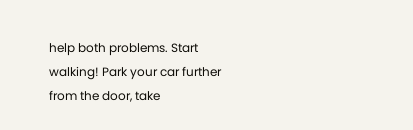help both problems. Start walking! Park your car further from the door, take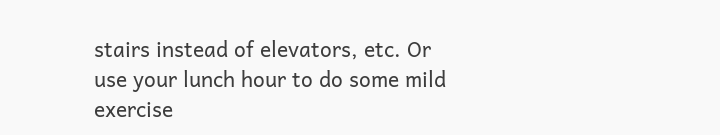stairs instead of elevators, etc. Or use your lunch hour to do some mild exercise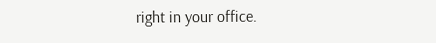right in your office.